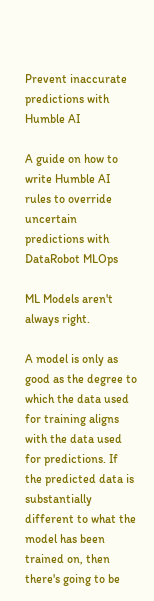Prevent inaccurate predictions with Humble AI

A guide on how to write Humble AI rules to override uncertain predictions with DataRobot MLOps

ML Models aren't always right.

A model is only as good as the degree to which the data used for training aligns with the data used for predictions. If the predicted data is substantially different to what the model has been trained on, then there's going to be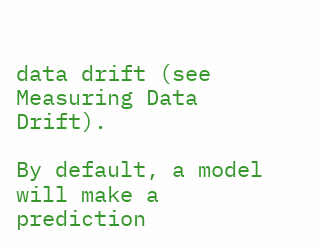data drift (see Measuring Data Drift).

By default, a model will make a prediction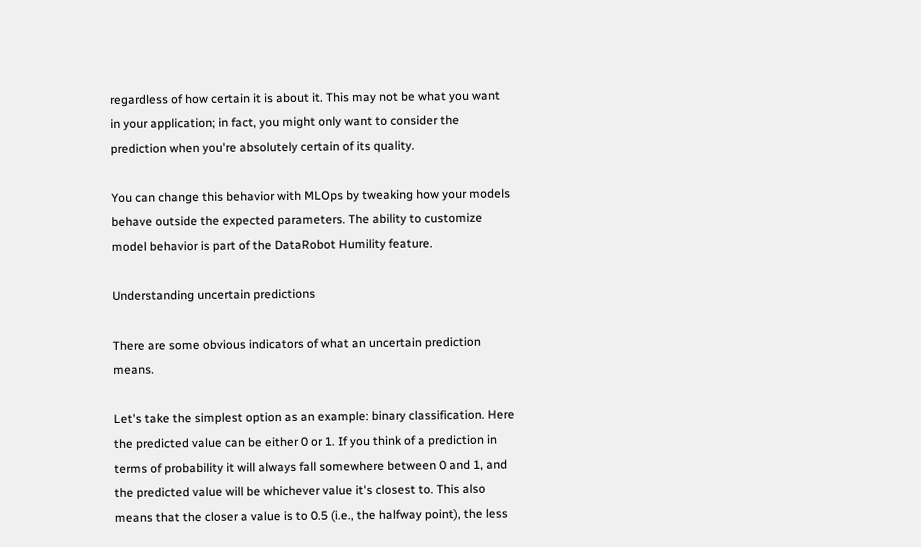regardless of how certain it is about it. This may not be what you want in your application; in fact, you might only want to consider the prediction when you're absolutely certain of its quality.

You can change this behavior with MLOps by tweaking how your models behave outside the expected parameters. The ability to customize model behavior is part of the DataRobot Humility feature.

Understanding uncertain predictions

There are some obvious indicators of what an uncertain prediction means.

Let's take the simplest option as an example: binary classification. Here the predicted value can be either 0 or 1. If you think of a prediction in terms of probability it will always fall somewhere between 0 and 1, and the predicted value will be whichever value it's closest to. This also means that the closer a value is to 0.5 (i.e., the halfway point), the less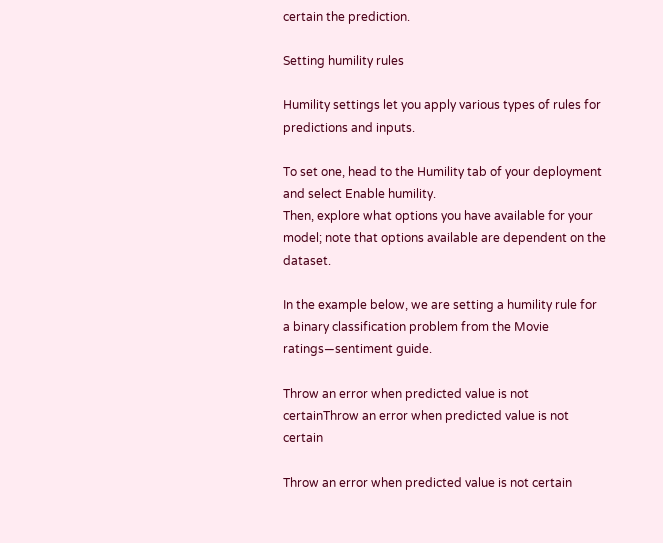certain the prediction.

Setting humility rules

Humility settings let you apply various types of rules for predictions and inputs.

To set one, head to the Humility tab of your deployment and select Enable humility.
Then, explore what options you have available for your model; note that options available are dependent on the dataset.

In the example below, we are setting a humility rule for a binary classification problem from the Movie ratings—sentiment guide.

Throw an error when predicted value is not certainThrow an error when predicted value is not certain

Throw an error when predicted value is not certain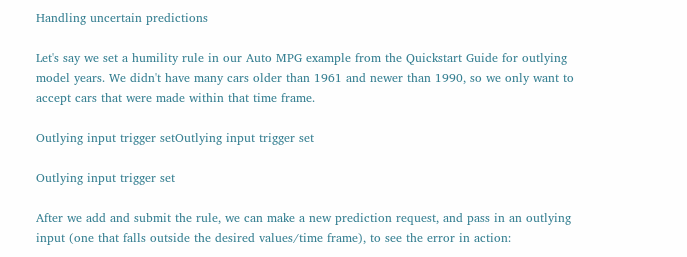Handling uncertain predictions

Let's say we set a humility rule in our Auto MPG example from the Quickstart Guide for outlying model years. We didn't have many cars older than 1961 and newer than 1990, so we only want to accept cars that were made within that time frame.

Outlying input trigger setOutlying input trigger set

Outlying input trigger set

After we add and submit the rule, we can make a new prediction request, and pass in an outlying input (one that falls outside the desired values/time frame), to see the error in action: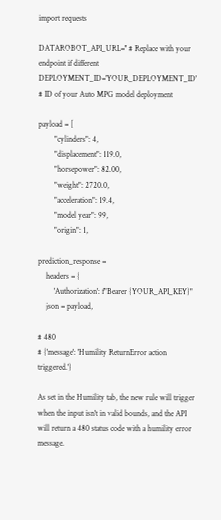import requests

DATAROBOT_API_URL='' # Replace with your endpoint if different
DEPLOYMENT_ID='YOUR_DEPLOYMENT_ID' # ID of your Auto MPG model deployment

payload = [
        "cylinders": 4,
        "displacement": 119.0,
        "horsepower": 82.00,
        "weight": 2720.0,
        "acceleration": 19.4,
        "model year": 99,
        "origin": 1,

prediction_response =
    headers = {
        'Authorization': f"Bearer {YOUR_API_KEY}"
    json = payload,

# 480
# {'message': 'Humility ReturnError action triggered.'}

As set in the Humility tab, the new rule will trigger when the input isn't in valid bounds, and the API will return a 480 status code with a humility error message.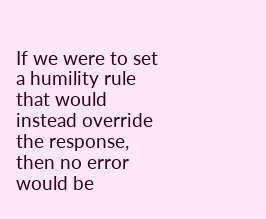If we were to set a humility rule that would instead override the response, then no error would be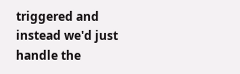triggered and instead we'd just handle the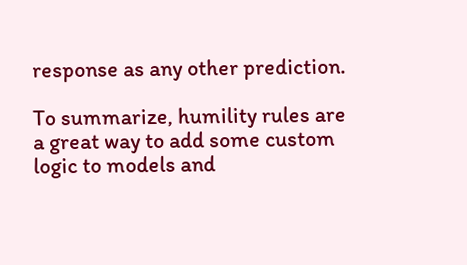response as any other prediction.

To summarize, humility rules are a great way to add some custom logic to models and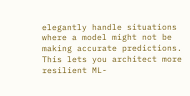elegantly handle situations where a model might not be making accurate predictions. This lets you architect more resilient ML-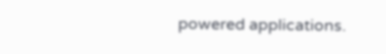powered applications.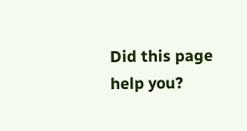Did this page help you?